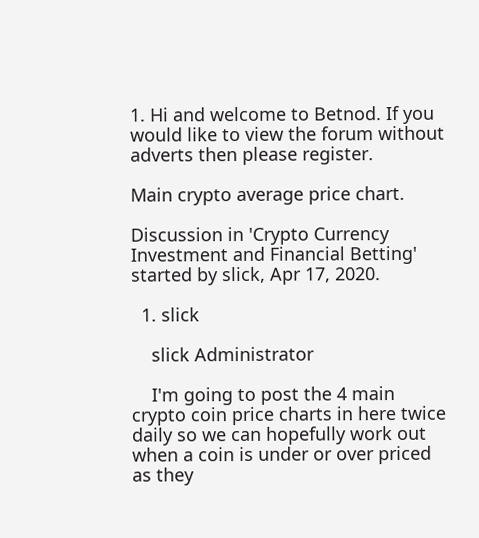1. Hi and welcome to Betnod. If you would like to view the forum without adverts then please register.

Main crypto average price chart.

Discussion in 'Crypto Currency Investment and Financial Betting' started by slick, Apr 17, 2020.

  1. slick

    slick Administrator

    I'm going to post the 4 main crypto coin price charts in here twice daily so we can hopefully work out when a coin is under or over priced as they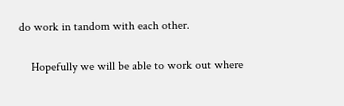do work in tandom with each other.

    Hopefully we will be able to work out where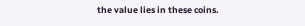the value lies in these coins.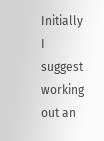Initially I suggest working out an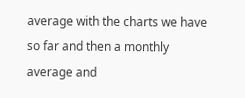average with the charts we have so far and then a monthly average and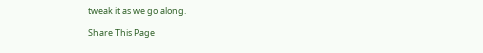tweak it as we go along.

Share This Page